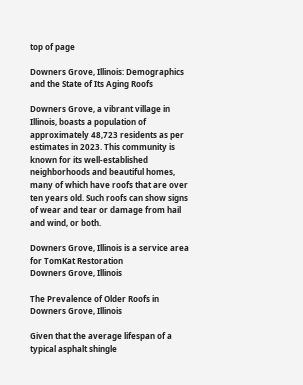top of page

Downers Grove, Illinois: Demographics and the State of Its Aging Roofs

Downers Grove, a vibrant village in Illinois, boasts a population of approximately 48,723 residents as per estimates in 2023. This community is known for its well-established neighborhoods and beautiful homes, many of which have roofs that are over ten years old. Such roofs can show signs of wear and tear or damage from hail and wind, or both.

Downers Grove, Illinois is a service area for TomKat Restoration
Downers Grove, Illinois

The Prevalence of Older Roofs in Downers Grove, Illinois

Given that the average lifespan of a typical asphalt shingle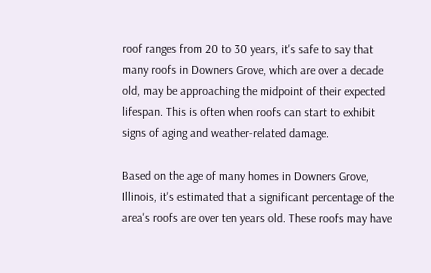roof ranges from 20 to 30 years, it's safe to say that many roofs in Downers Grove, which are over a decade old, may be approaching the midpoint of their expected lifespan. This is often when roofs can start to exhibit signs of aging and weather-related damage.

Based on the age of many homes in Downers Grove, Illinois, it's estimated that a significant percentage of the area's roofs are over ten years old. These roofs may have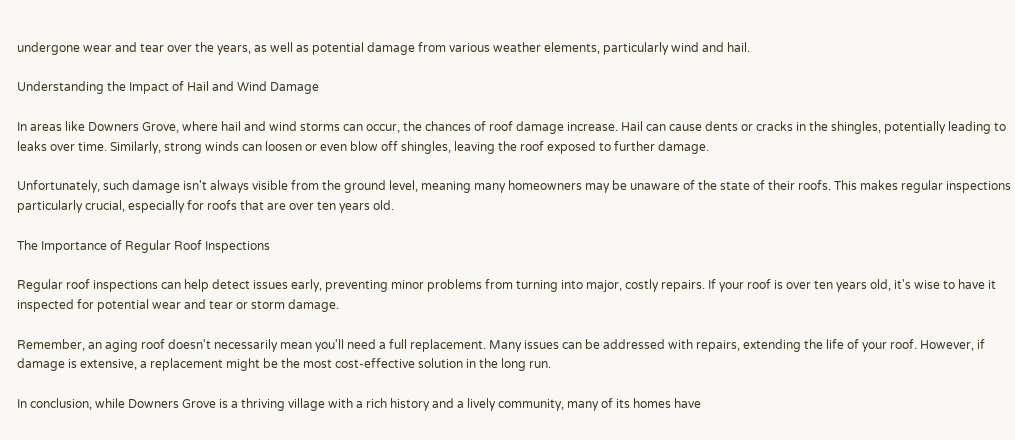undergone wear and tear over the years, as well as potential damage from various weather elements, particularly wind and hail.

Understanding the Impact of Hail and Wind Damage

In areas like Downers Grove, where hail and wind storms can occur, the chances of roof damage increase. Hail can cause dents or cracks in the shingles, potentially leading to leaks over time. Similarly, strong winds can loosen or even blow off shingles, leaving the roof exposed to further damage.

Unfortunately, such damage isn't always visible from the ground level, meaning many homeowners may be unaware of the state of their roofs. This makes regular inspections particularly crucial, especially for roofs that are over ten years old.

The Importance of Regular Roof Inspections

Regular roof inspections can help detect issues early, preventing minor problems from turning into major, costly repairs. If your roof is over ten years old, it's wise to have it inspected for potential wear and tear or storm damage.

Remember, an aging roof doesn't necessarily mean you'll need a full replacement. Many issues can be addressed with repairs, extending the life of your roof. However, if damage is extensive, a replacement might be the most cost-effective solution in the long run.

In conclusion, while Downers Grove is a thriving village with a rich history and a lively community, many of its homes have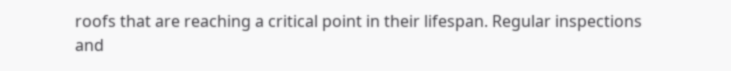roofs that are reaching a critical point in their lifespan. Regular inspections and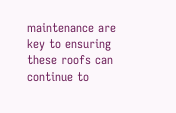maintenance are key to ensuring these roofs can continue to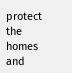protect the homes and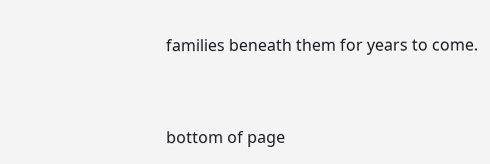families beneath them for years to come.


bottom of page